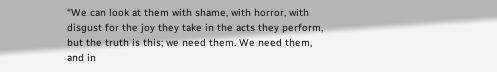“We can look at them with shame, with horror, with disgust for the joy they take in the acts they perform, but the truth is this; we need them. We need them, and in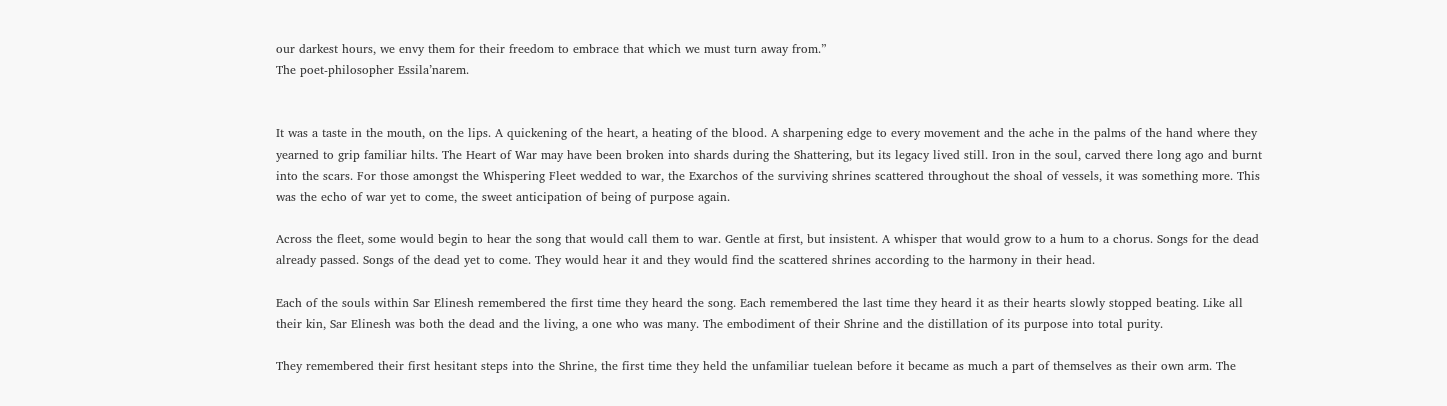our darkest hours, we envy them for their freedom to embrace that which we must turn away from.”
The poet-philosopher Essila’narem.


It was a taste in the mouth, on the lips. A quickening of the heart, a heating of the blood. A sharpening edge to every movement and the ache in the palms of the hand where they yearned to grip familiar hilts. The Heart of War may have been broken into shards during the Shattering, but its legacy lived still. Iron in the soul, carved there long ago and burnt into the scars. For those amongst the Whispering Fleet wedded to war, the Exarchos of the surviving shrines scattered throughout the shoal of vessels, it was something more. This was the echo of war yet to come, the sweet anticipation of being of purpose again.

Across the fleet, some would begin to hear the song that would call them to war. Gentle at first, but insistent. A whisper that would grow to a hum to a chorus. Songs for the dead already passed. Songs of the dead yet to come. They would hear it and they would find the scattered shrines according to the harmony in their head.

Each of the souls within Sar Elinesh remembered the first time they heard the song. Each remembered the last time they heard it as their hearts slowly stopped beating. Like all their kin, Sar Elinesh was both the dead and the living, a one who was many. The embodiment of their Shrine and the distillation of its purpose into total purity.

They remembered their first hesitant steps into the Shrine, the first time they held the unfamiliar tuelean before it became as much a part of themselves as their own arm. The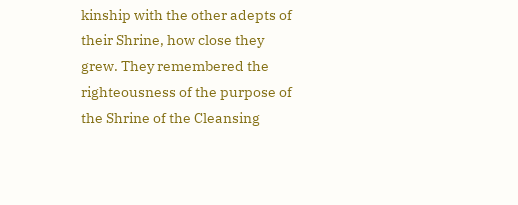kinship with the other adepts of their Shrine, how close they grew. They remembered the righteousness of the purpose of the Shrine of the Cleansing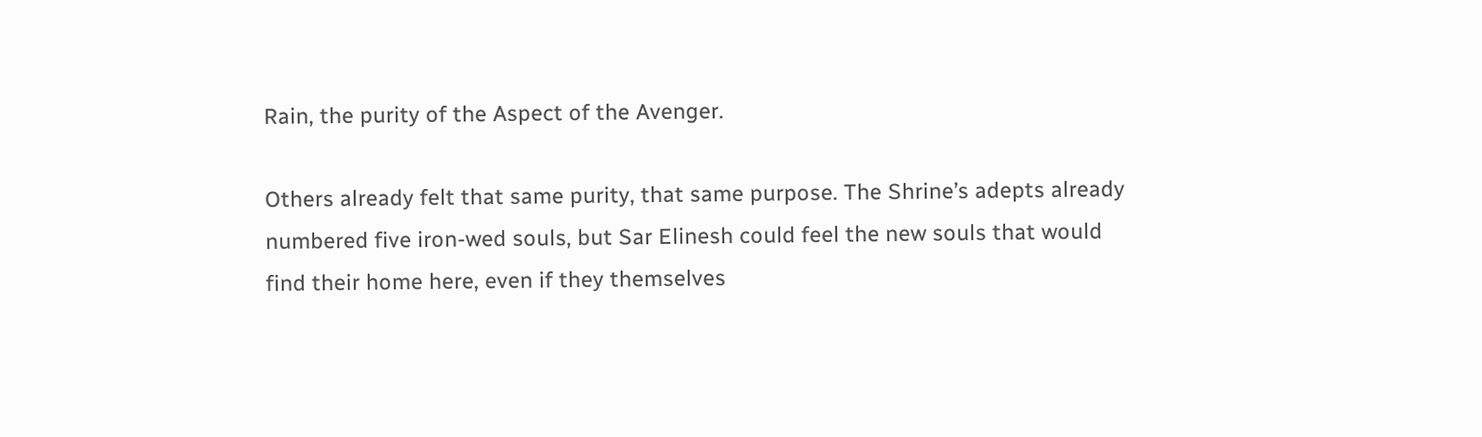Rain, the purity of the Aspect of the Avenger.

Others already felt that same purity, that same purpose. The Shrine’s adepts already numbered five iron-wed souls, but Sar Elinesh could feel the new souls that would find their home here, even if they themselves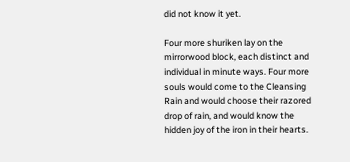did not know it yet.

Four more shuriken lay on the mirrorwood block, each distinct and individual in minute ways. Four more souls would come to the Cleansing Rain and would choose their razored drop of rain, and would know the hidden joy of the iron in their hearts.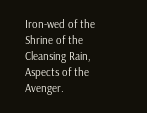Iron-wed of the Shrine of the Cleansing Rain, Aspects of the Avenger.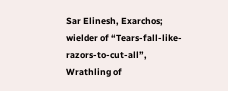Sar Elinesh, Exarchos; wielder of “Tears-fall-like-razors-to-cut-all”, Wrathling of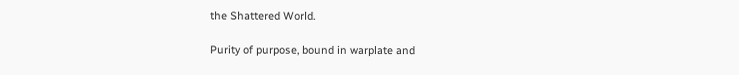the Shattered World.

Purity of purpose, bound in warplate and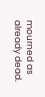mourned as already dead.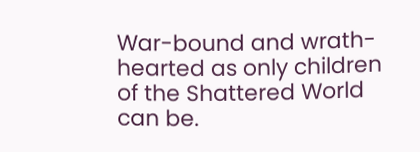War-bound and wrath-hearted as only children of the Shattered World can be.